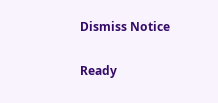Dismiss Notice

Ready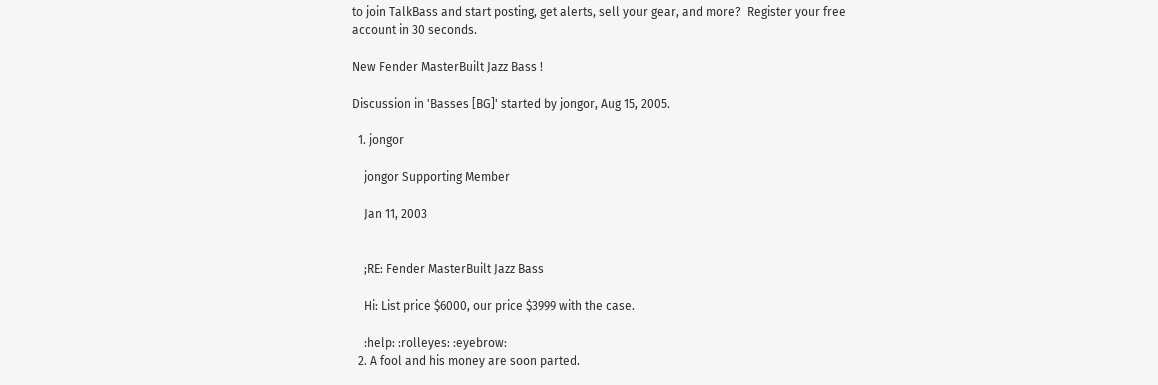to join TalkBass and start posting, get alerts, sell your gear, and more?  Register your free account in 30 seconds.

New Fender MasterBuilt Jazz Bass !

Discussion in 'Basses [BG]' started by jongor, Aug 15, 2005.

  1. jongor

    jongor Supporting Member

    Jan 11, 2003


    ;RE: Fender MasterBuilt Jazz Bass

    Hi: List price $6000, our price $3999 with the case.

    :help: :rolleyes: :eyebrow:
  2. A fool and his money are soon parted.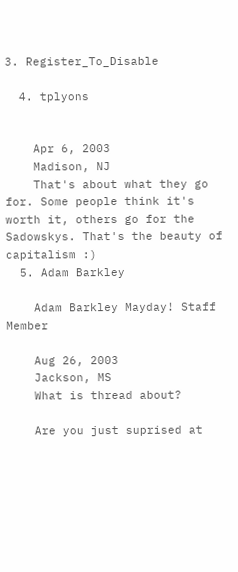3. Register_To_Disable

  4. tplyons


    Apr 6, 2003
    Madison, NJ
    That's about what they go for. Some people think it's worth it, others go for the Sadowskys. That's the beauty of capitalism :)
  5. Adam Barkley

    Adam Barkley Mayday! Staff Member

    Aug 26, 2003
    Jackson, MS
    What is thread about?

    Are you just suprised at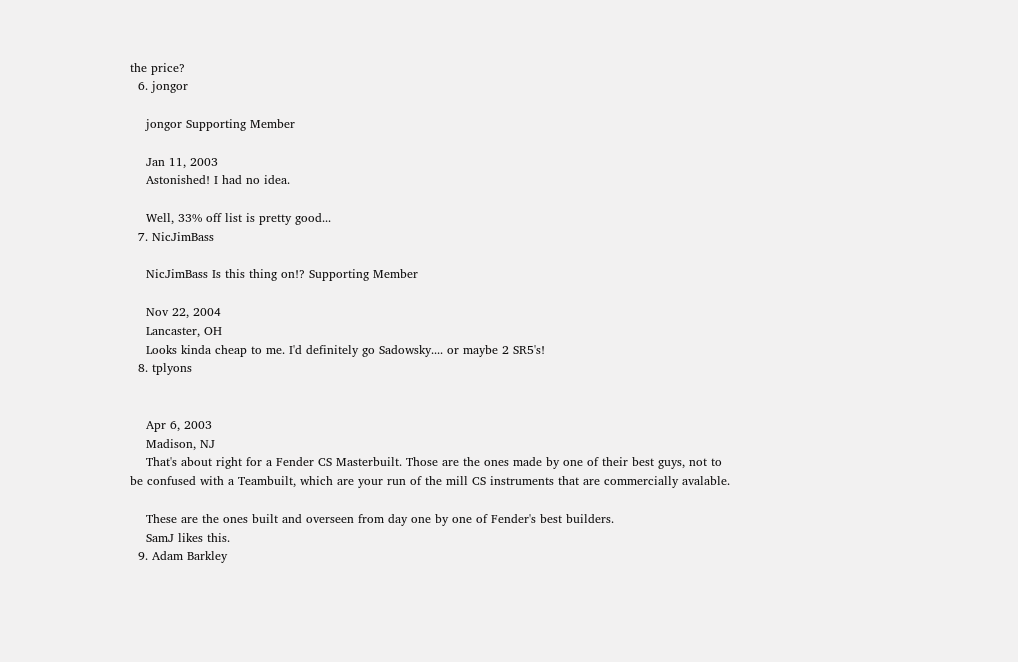the price?
  6. jongor

    jongor Supporting Member

    Jan 11, 2003
    Astonished! I had no idea.

    Well, 33% off list is pretty good...
  7. NicJimBass

    NicJimBass Is this thing on!? Supporting Member

    Nov 22, 2004
    Lancaster, OH
    Looks kinda cheap to me. I'd definitely go Sadowsky.... or maybe 2 SR5's!
  8. tplyons


    Apr 6, 2003
    Madison, NJ
    That's about right for a Fender CS Masterbuilt. Those are the ones made by one of their best guys, not to be confused with a Teambuilt, which are your run of the mill CS instruments that are commercially avalable.

    These are the ones built and overseen from day one by one of Fender's best builders.
    SamJ likes this.
  9. Adam Barkley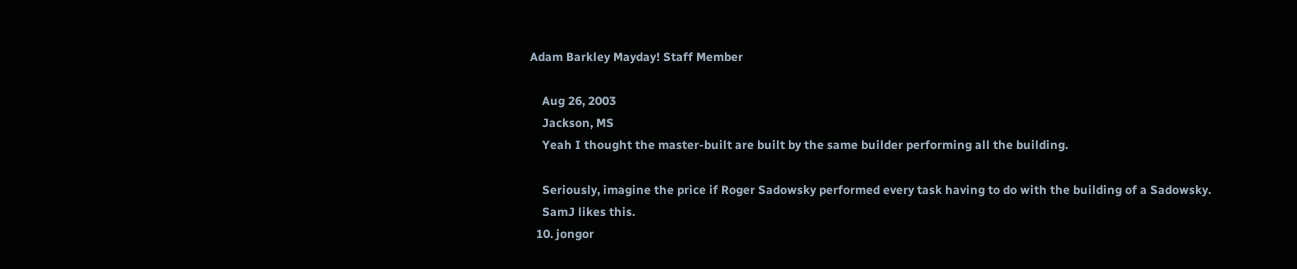Adam Barkley Mayday! Staff Member

    Aug 26, 2003
    Jackson, MS
    Yeah I thought the master-built are built by the same builder performing all the building.

    Seriously, imagine the price if Roger Sadowsky performed every task having to do with the building of a Sadowsky.
    SamJ likes this.
  10. jongor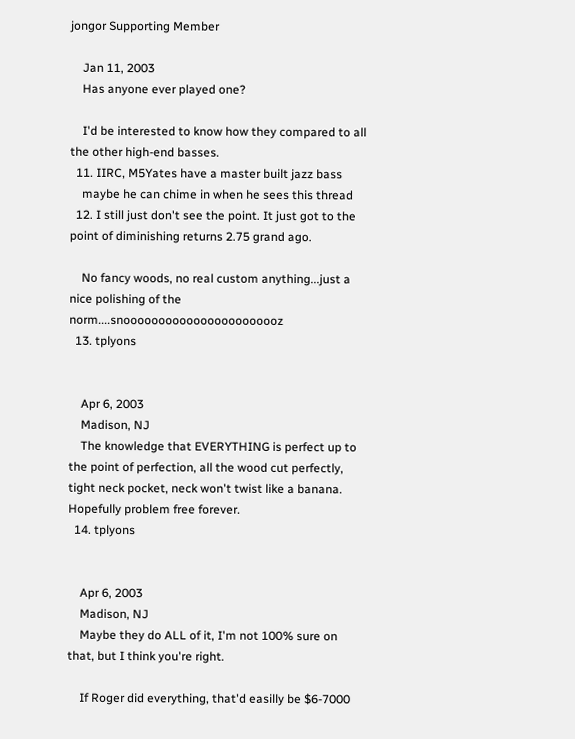jongor Supporting Member

    Jan 11, 2003
    Has anyone ever played one?

    I'd be interested to know how they compared to all the other high-end basses.
  11. IIRC, M5Yates have a master built jazz bass
    maybe he can chime in when he sees this thread
  12. I still just don't see the point. It just got to the point of diminishing returns 2.75 grand ago.

    No fancy woods, no real custom anything...just a nice polishing of the norm....snooooooooooooooooooooooz
  13. tplyons


    Apr 6, 2003
    Madison, NJ
    The knowledge that EVERYTHING is perfect up to the point of perfection, all the wood cut perfectly, tight neck pocket, neck won't twist like a banana. Hopefully problem free forever.
  14. tplyons


    Apr 6, 2003
    Madison, NJ
    Maybe they do ALL of it, I'm not 100% sure on that, but I think you're right.

    If Roger did everything, that'd easilly be $6-7000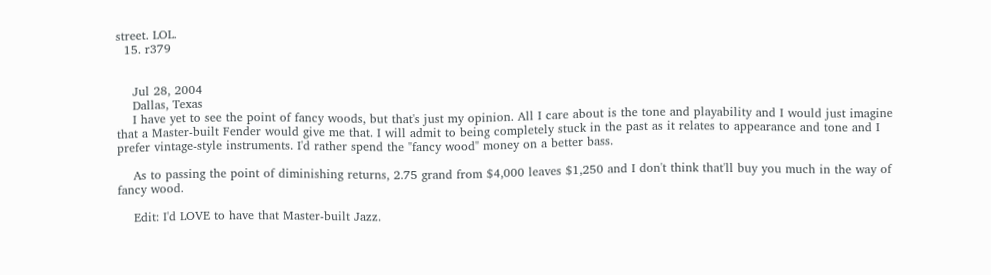street. LOL.
  15. r379


    Jul 28, 2004
    Dallas, Texas
    I have yet to see the point of fancy woods, but that's just my opinion. All I care about is the tone and playability and I would just imagine that a Master-built Fender would give me that. I will admit to being completely stuck in the past as it relates to appearance and tone and I prefer vintage-style instruments. I'd rather spend the "fancy wood" money on a better bass.

    As to passing the point of diminishing returns, 2.75 grand from $4,000 leaves $1,250 and I don't think that'll buy you much in the way of fancy wood.

    Edit: I'd LOVE to have that Master-built Jazz.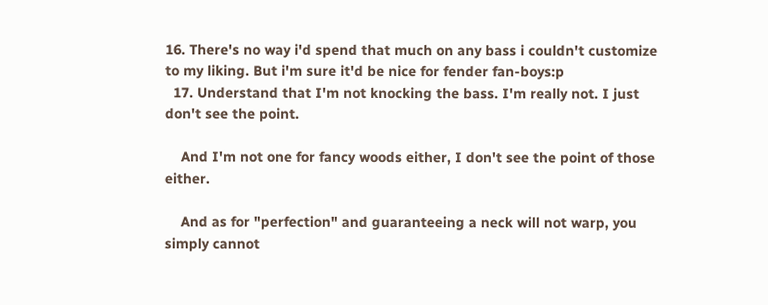16. There's no way i'd spend that much on any bass i couldn't customize to my liking. But i'm sure it'd be nice for fender fan-boys:p
  17. Understand that I'm not knocking the bass. I'm really not. I just don't see the point.

    And I'm not one for fancy woods either, I don't see the point of those either.

    And as for "perfection" and guaranteeing a neck will not warp, you simply cannot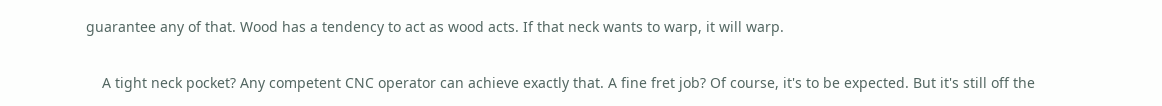guarantee any of that. Wood has a tendency to act as wood acts. If that neck wants to warp, it will warp.

    A tight neck pocket? Any competent CNC operator can achieve exactly that. A fine fret job? Of course, it's to be expected. But it's still off the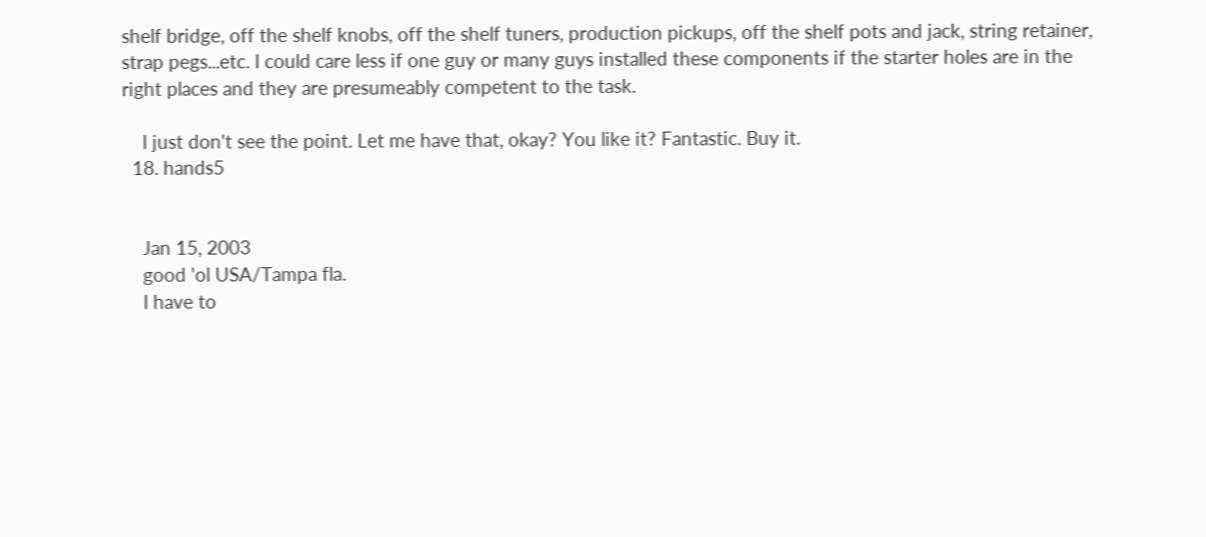shelf bridge, off the shelf knobs, off the shelf tuners, production pickups, off the shelf pots and jack, string retainer, strap pegs...etc. I could care less if one guy or many guys installed these components if the starter holes are in the right places and they are presumeably competent to the task.

    I just don't see the point. Let me have that, okay? You like it? Fantastic. Buy it.
  18. hands5


    Jan 15, 2003
    good 'ol USA/Tampa fla.
    I have to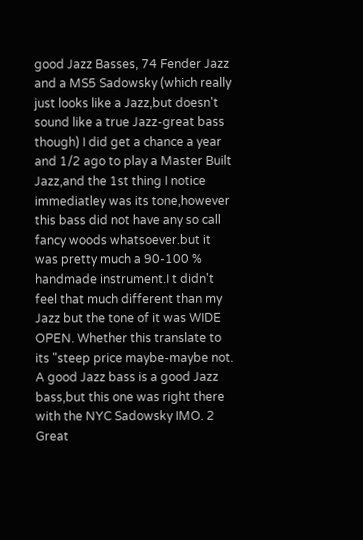good Jazz Basses, 74 Fender Jazz and a MS5 Sadowsky (which really just looks like a Jazz,but doesn't sound like a true Jazz-great bass though) I did get a chance a year and 1/2 ago to play a Master Built Jazz,and the 1st thing I notice immediatley was its tone,however this bass did not have any so call fancy woods whatsoever.but it was pretty much a 90-100 % handmade instrument.I t didn't feel that much different than my Jazz but the tone of it was WIDE OPEN. Whether this translate to its "steep price maybe-maybe not. A good Jazz bass is a good Jazz bass,but this one was right there with the NYC Sadowsky IMO. 2 Great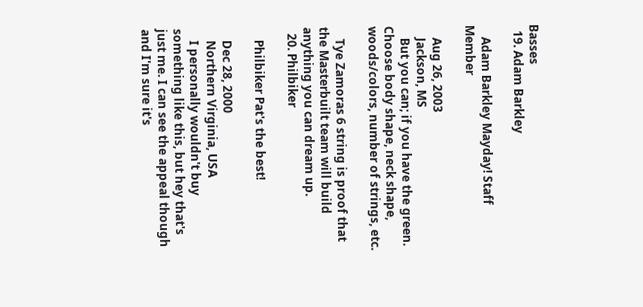Basses
  19. Adam Barkley

    Adam Barkley Mayday! Staff Member

    Aug 26, 2003
    Jackson, MS
    But you can; if you have the green. Choose body shape, neck shape, woods/colors, number of strings, etc.

    Tye Zamoras 6 string is proof that the Masterbuilt team will build anything you can dream up.
  20. Philbiker

    Philbiker Pat's the best!

    Dec 28, 2000
    Northern Virginia, USA
    I personally wouldn't buy something like this, but hey that's just me. I can see the appeal though and I'm sure it's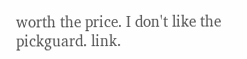worth the price. I don't like the pickguard. link.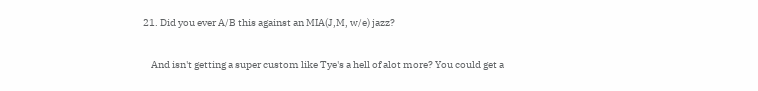21. Did you ever A/B this against an MIA(J,M, w/e) jazz?

    And isn't getting a super custom like Tye's a hell of alot more? You could get a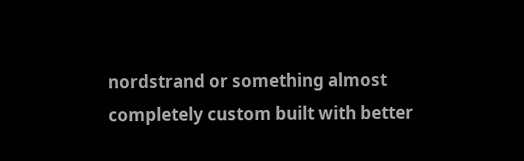nordstrand or something almost completely custom built with better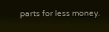parts for less money.